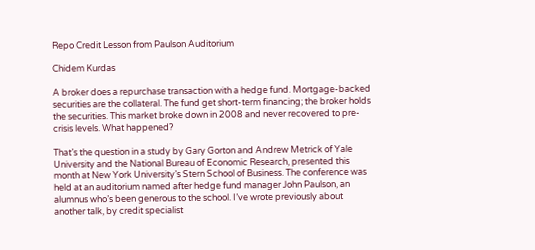Repo Credit Lesson from Paulson Auditorium

Chidem Kurdas

A broker does a repurchase transaction with a hedge fund. Mortgage-backed securities are the collateral. The fund get short-term financing; the broker holds the securities. This market broke down in 2008 and never recovered to pre-crisis levels. What happened?

That’s the question in a study by Gary Gorton and Andrew Metrick of Yale University and the National Bureau of Economic Research, presented this month at New York University’s Stern School of Business. The conference was held at an auditorium named after hedge fund manager John Paulson, an alumnus who’s been generous to the school. I’ve wrote previously about another talk, by credit specialist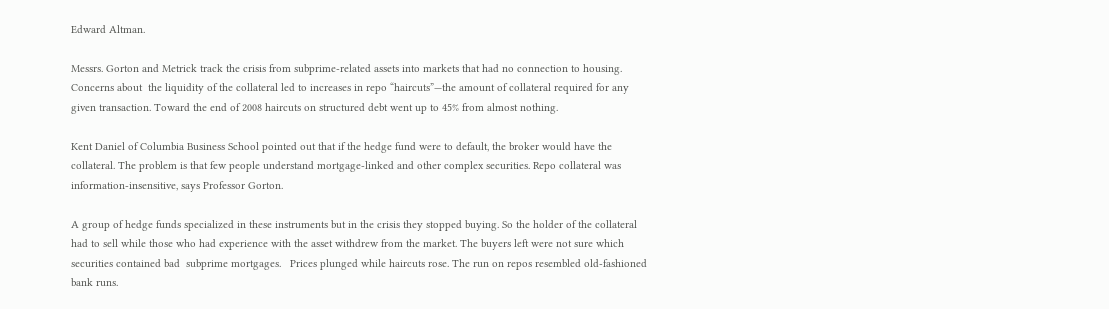Edward Altman.

Messrs. Gorton and Metrick track the crisis from subprime-related assets into markets that had no connection to housing. Concerns about  the liquidity of the collateral led to increases in repo “haircuts”—the amount of collateral required for any given transaction. Toward the end of 2008 haircuts on structured debt went up to 45% from almost nothing.

Kent Daniel of Columbia Business School pointed out that if the hedge fund were to default, the broker would have the collateral. The problem is that few people understand mortgage-linked and other complex securities. Repo collateral was information-insensitive, says Professor Gorton.

A group of hedge funds specialized in these instruments but in the crisis they stopped buying. So the holder of the collateral had to sell while those who had experience with the asset withdrew from the market. The buyers left were not sure which securities contained bad  subprime mortgages.   Prices plunged while haircuts rose. The run on repos resembled old-fashioned bank runs.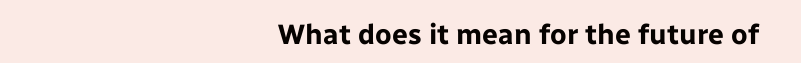What does it mean for the future of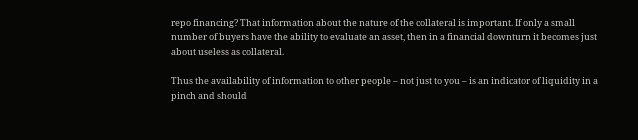repo financing? That information about the nature of the collateral is important. If only a small number of buyers have the ability to evaluate an asset, then in a financial downturn it becomes just about useless as collateral.

Thus the availability of information to other people – not just to you – is an indicator of liquidity in a pinch and should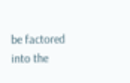be factored into the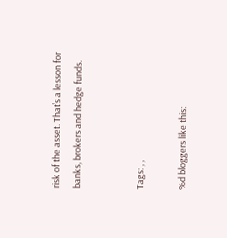risk of the asset. That’s a lesson for banks, brokers and hedge funds.


Tags: , ,

%d bloggers like this: